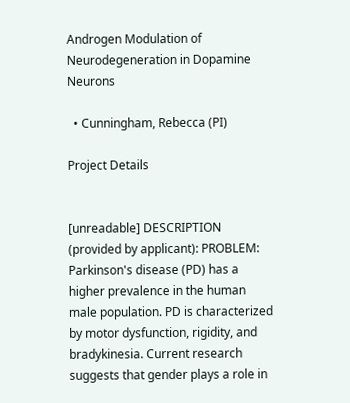Androgen Modulation of Neurodegeneration in Dopamine Neurons

  • Cunningham, Rebecca (PI)

Project Details


[unreadable] DESCRIPTION (provided by applicant): PROBLEM: Parkinson's disease (PD) has a higher prevalence in the human male population. PD is characterized by motor dysfunction, rigidity, and bradykinesia. Current research suggests that gender plays a role in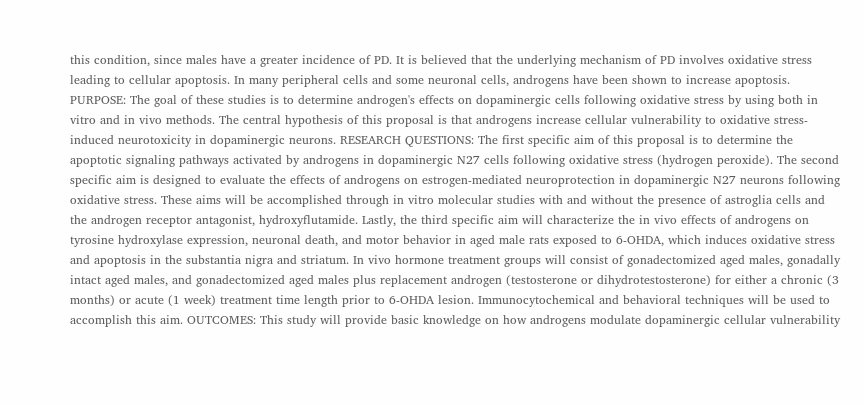this condition, since males have a greater incidence of PD. It is believed that the underlying mechanism of PD involves oxidative stress leading to cellular apoptosis. In many peripheral cells and some neuronal cells, androgens have been shown to increase apoptosis. PURPOSE: The goal of these studies is to determine androgen's effects on dopaminergic cells following oxidative stress by using both in vitro and in vivo methods. The central hypothesis of this proposal is that androgens increase cellular vulnerability to oxidative stress-induced neurotoxicity in dopaminergic neurons. RESEARCH QUESTIONS: The first specific aim of this proposal is to determine the apoptotic signaling pathways activated by androgens in dopaminergic N27 cells following oxidative stress (hydrogen peroxide). The second specific aim is designed to evaluate the effects of androgens on estrogen-mediated neuroprotection in dopaminergic N27 neurons following oxidative stress. These aims will be accomplished through in vitro molecular studies with and without the presence of astroglia cells and the androgen receptor antagonist, hydroxyflutamide. Lastly, the third specific aim will characterize the in vivo effects of androgens on tyrosine hydroxylase expression, neuronal death, and motor behavior in aged male rats exposed to 6-OHDA, which induces oxidative stress and apoptosis in the substantia nigra and striatum. In vivo hormone treatment groups will consist of gonadectomized aged males, gonadally intact aged males, and gonadectomized aged males plus replacement androgen (testosterone or dihydrotestosterone) for either a chronic (3 months) or acute (1 week) treatment time length prior to 6-OHDA lesion. Immunocytochemical and behavioral techniques will be used to accomplish this aim. OUTCOMES: This study will provide basic knowledge on how androgens modulate dopaminergic cellular vulnerability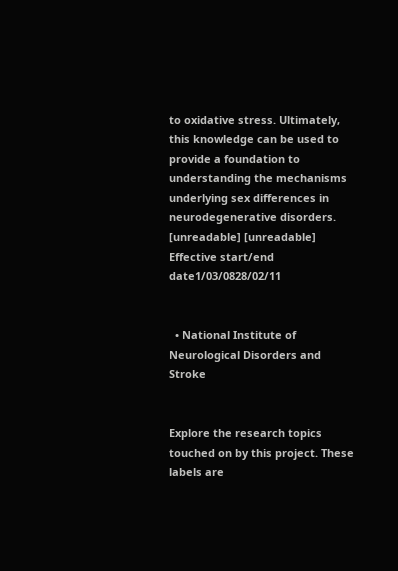to oxidative stress. Ultimately, this knowledge can be used to provide a foundation to understanding the mechanisms underlying sex differences in neurodegenerative disorders. [unreadable] [unreadable]
Effective start/end date1/03/0828/02/11


  • National Institute of Neurological Disorders and Stroke


Explore the research topics touched on by this project. These labels are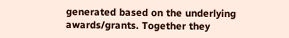generated based on the underlying awards/grants. Together they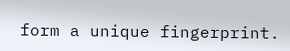form a unique fingerprint.